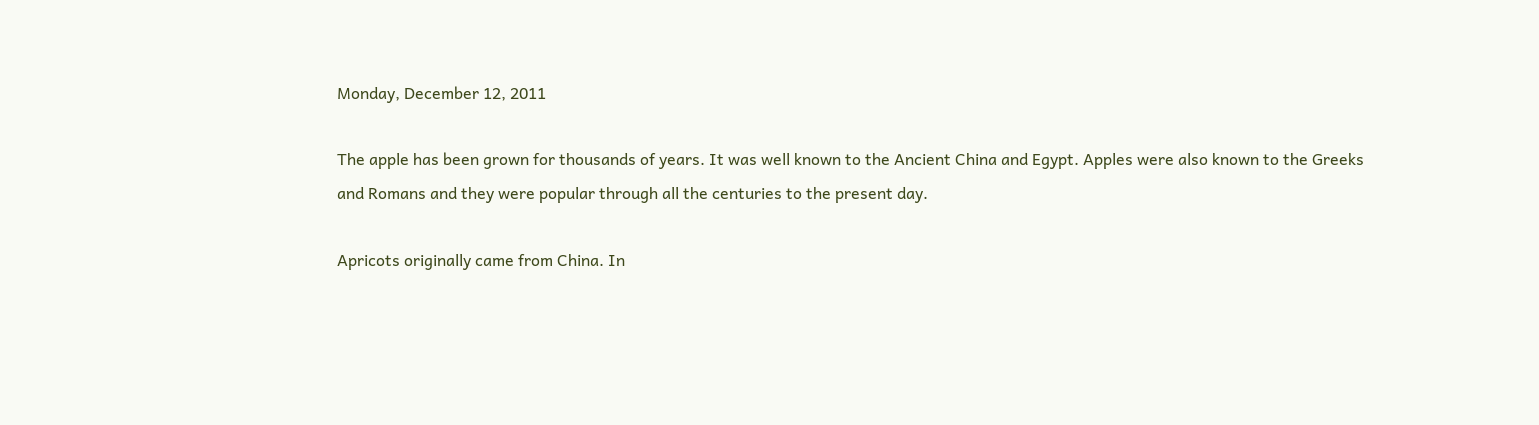Monday, December 12, 2011

The apple has been grown for thousands of years. It was well known to the Ancient China and Egypt. Apples were also known to the Greeks and Romans and they were popular through all the centuries to the present day.

Apricots originally came from China. In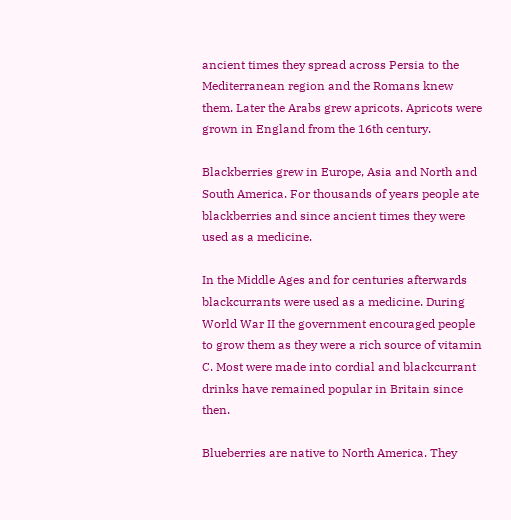ancient times they spread across Persia to the Mediterranean region and the Romans knew them. Later the Arabs grew apricots. Apricots were grown in England from the 16th century.

Blackberries grew in Europe, Asia and North and South America. For thousands of years people ate blackberries and since ancient times they were used as a medicine.

In the Middle Ages and for centuries afterwards blackcurrants were used as a medicine. During World War II the government encouraged people to grow them as they were a rich source of vitamin C. Most were made into cordial and blackcurrant drinks have remained popular in Britain since then.

Blueberries are native to North America. They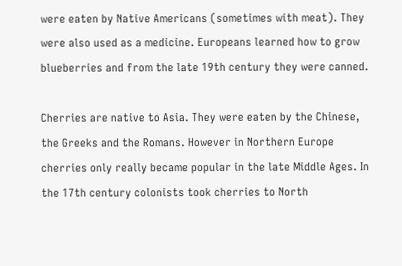were eaten by Native Americans (sometimes with meat). They were also used as a medicine. Europeans learned how to grow blueberries and from the late 19th century they were canned.

Cherries are native to Asia. They were eaten by the Chinese, the Greeks and the Romans. However in Northern Europe cherries only really became popular in the late Middle Ages. In the 17th century colonists took cherries to North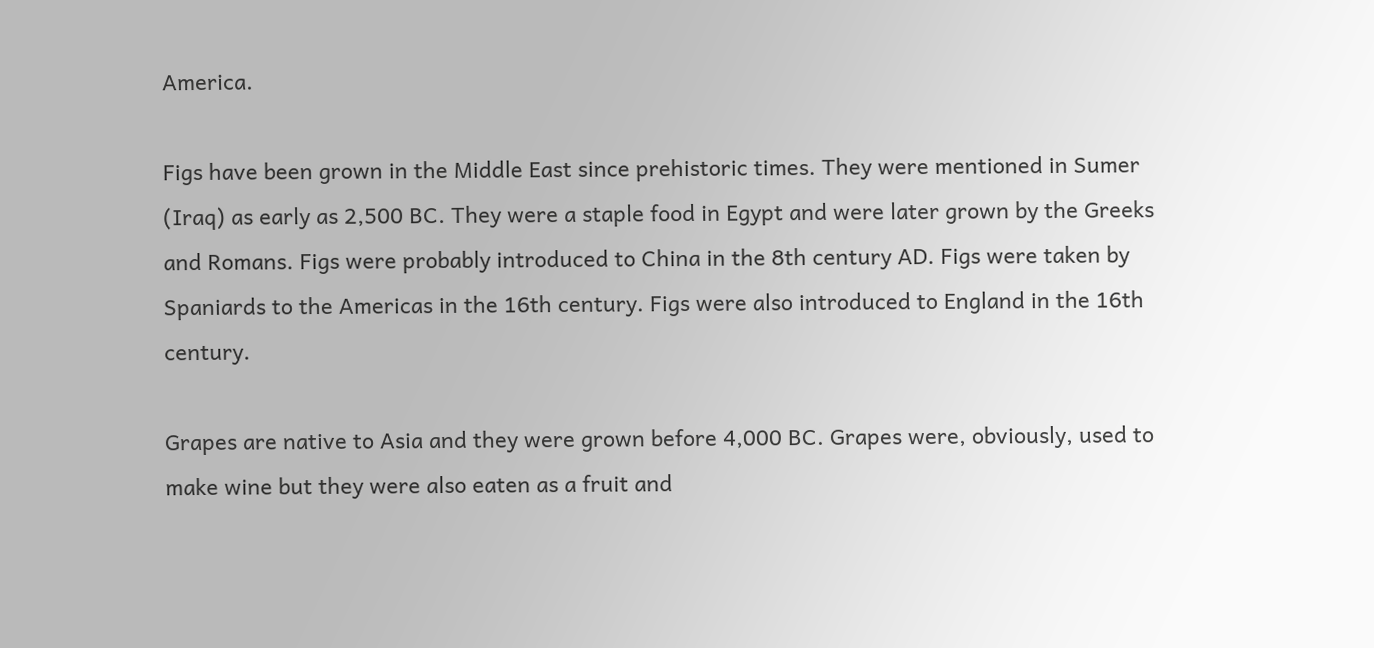America.

Figs have been grown in the Middle East since prehistoric times. They were mentioned in Sumer (Iraq) as early as 2,500 BC. They were a staple food in Egypt and were later grown by the Greeks and Romans. Figs were probably introduced to China in the 8th century AD. Figs were taken by Spaniards to the Americas in the 16th century. Figs were also introduced to England in the 16th century.

Grapes are native to Asia and they were grown before 4,000 BC. Grapes were, obviously, used to make wine but they were also eaten as a fruit and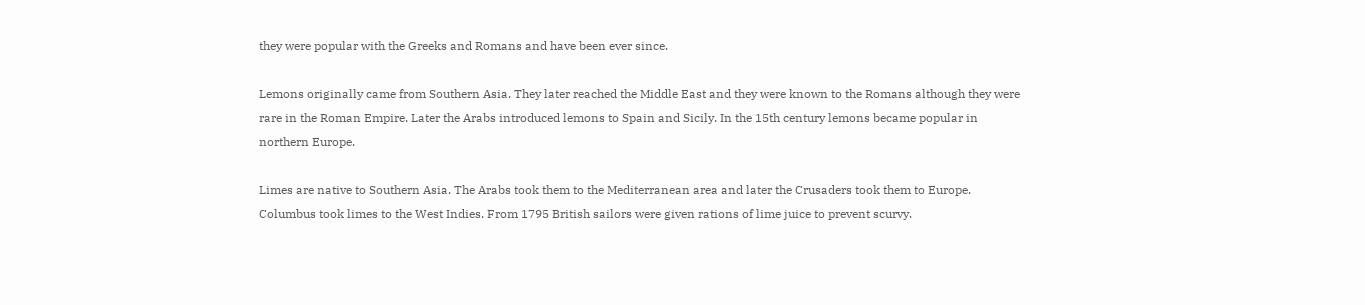they were popular with the Greeks and Romans and have been ever since.

Lemons originally came from Southern Asia. They later reached the Middle East and they were known to the Romans although they were rare in the Roman Empire. Later the Arabs introduced lemons to Spain and Sicily. In the 15th century lemons became popular in northern Europe.

Limes are native to Southern Asia. The Arabs took them to the Mediterranean area and later the Crusaders took them to Europe. Columbus took limes to the West Indies. From 1795 British sailors were given rations of lime juice to prevent scurvy.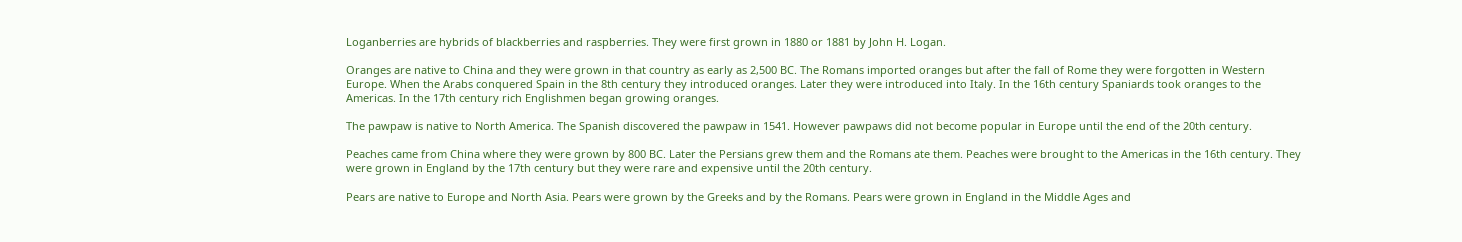Loganberries are hybrids of blackberries and raspberries. They were first grown in 1880 or 1881 by John H. Logan.

Oranges are native to China and they were grown in that country as early as 2,500 BC. The Romans imported oranges but after the fall of Rome they were forgotten in Western Europe. When the Arabs conquered Spain in the 8th century they introduced oranges. Later they were introduced into Italy. In the 16th century Spaniards took oranges to the Americas. In the 17th century rich Englishmen began growing oranges.

The pawpaw is native to North America. The Spanish discovered the pawpaw in 1541. However pawpaws did not become popular in Europe until the end of the 20th century.

Peaches came from China where they were grown by 800 BC. Later the Persians grew them and the Romans ate them. Peaches were brought to the Americas in the 16th century. They were grown in England by the 17th century but they were rare and expensive until the 20th century.

Pears are native to Europe and North Asia. Pears were grown by the Greeks and by the Romans. Pears were grown in England in the Middle Ages and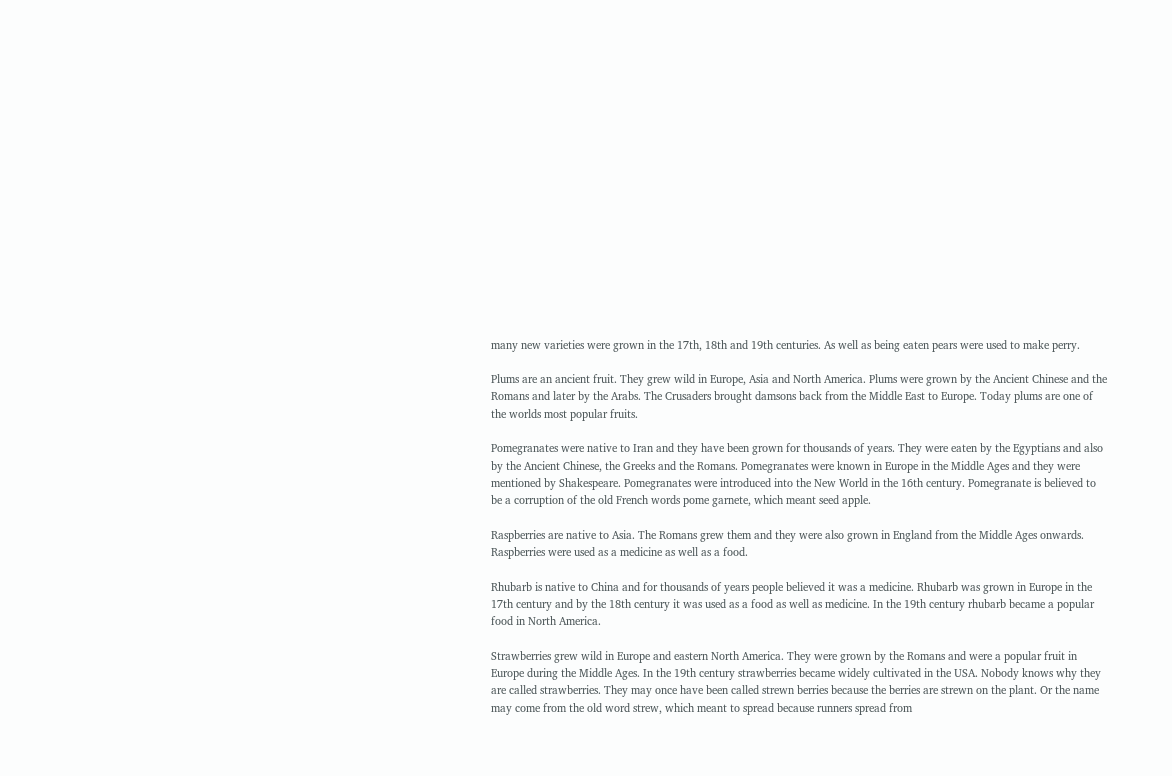many new varieties were grown in the 17th, 18th and 19th centuries. As well as being eaten pears were used to make perry.

Plums are an ancient fruit. They grew wild in Europe, Asia and North America. Plums were grown by the Ancient Chinese and the Romans and later by the Arabs. The Crusaders brought damsons back from the Middle East to Europe. Today plums are one of the worlds most popular fruits.

Pomegranates were native to Iran and they have been grown for thousands of years. They were eaten by the Egyptians and also by the Ancient Chinese, the Greeks and the Romans. Pomegranates were known in Europe in the Middle Ages and they were mentioned by Shakespeare. Pomegranates were introduced into the New World in the 16th century. Pomegranate is believed to be a corruption of the old French words pome garnete, which meant seed apple.

Raspberries are native to Asia. The Romans grew them and they were also grown in England from the Middle Ages onwards. Raspberries were used as a medicine as well as a food.

Rhubarb is native to China and for thousands of years people believed it was a medicine. Rhubarb was grown in Europe in the 17th century and by the 18th century it was used as a food as well as medicine. In the 19th century rhubarb became a popular food in North America.

Strawberries grew wild in Europe and eastern North America. They were grown by the Romans and were a popular fruit in Europe during the Middle Ages. In the 19th century strawberries became widely cultivated in the USA. Nobody knows why they are called strawberries. They may once have been called strewn berries because the berries are strewn on the plant. Or the name may come from the old word strew, which meant to spread because runners spread from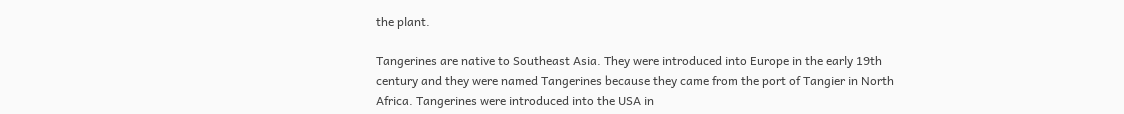the plant.

Tangerines are native to Southeast Asia. They were introduced into Europe in the early 19th century and they were named Tangerines because they came from the port of Tangier in North Africa. Tangerines were introduced into the USA in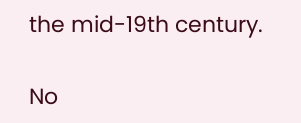the mid-19th century.

No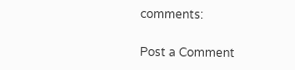comments:

Post a Comment